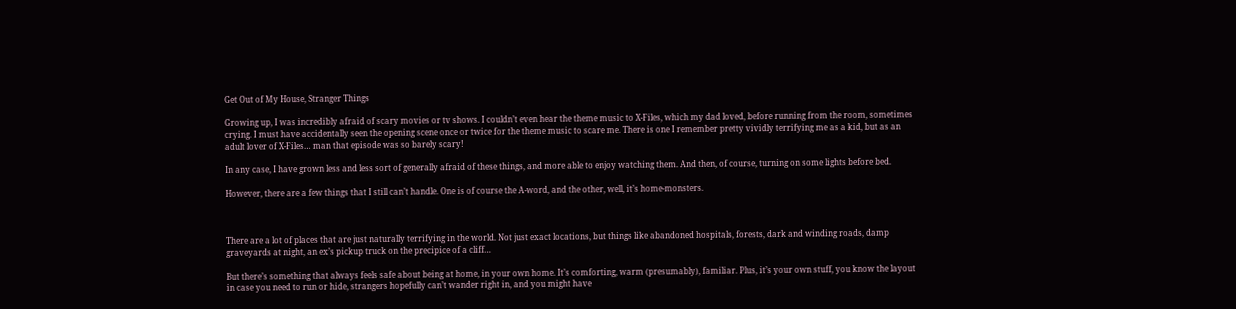Get Out of My House, Stranger Things

Growing up, I was incredibly afraid of scary movies or tv shows. I couldn’t even hear the theme music to X-Files, which my dad loved, before running from the room, sometimes crying. I must have accidentally seen the opening scene once or twice for the theme music to scare me. There is one I remember pretty vividly terrifying me as a kid, but as an adult lover of X-Files… man that episode was so barely scary!

In any case, I have grown less and less sort of generally afraid of these things, and more able to enjoy watching them. And then, of course, turning on some lights before bed.

However, there are a few things that I still can’t handle. One is of course the A-word, and the other, well, it’s home-monsters.



There are a lot of places that are just naturally terrifying in the world. Not just exact locations, but things like abandoned hospitals, forests, dark and winding roads, damp graveyards at night, an ex’s pickup truck on the precipice of a cliff…

But there’s something that always feels safe about being at home, in your own home. It’s comforting, warm (presumably), familiar. Plus, it’s your own stuff, you know the layout in case you need to run or hide, strangers hopefully can’t wander right in, and you might have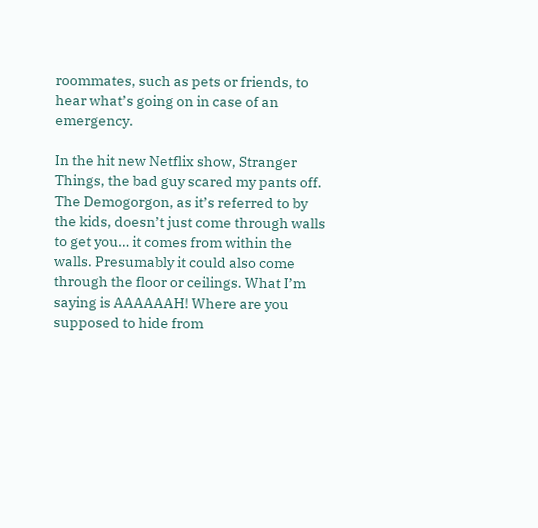roommates, such as pets or friends, to hear what’s going on in case of an emergency.

In the hit new Netflix show, Stranger Things, the bad guy scared my pants off. The Demogorgon, as it’s referred to by the kids, doesn’t just come through walls to get you… it comes from within the walls. Presumably it could also come through the floor or ceilings. What I’m saying is AAAAAAH! Where are you supposed to hide from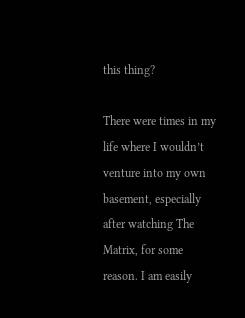this thing?

There were times in my life where I wouldn’t venture into my own basement, especially after watching The Matrix, for some reason. I am easily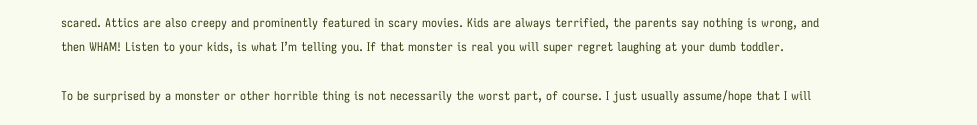scared. Attics are also creepy and prominently featured in scary movies. Kids are always terrified, the parents say nothing is wrong, and then WHAM! Listen to your kids, is what I’m telling you. If that monster is real you will super regret laughing at your dumb toddler.

To be surprised by a monster or other horrible thing is not necessarily the worst part, of course. I just usually assume/hope that I will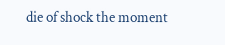die of shock the moment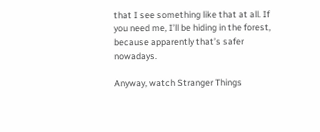that I see something like that at all. If you need me, I’ll be hiding in the forest, because apparently that’s safer nowadays.

Anyway, watch Stranger Things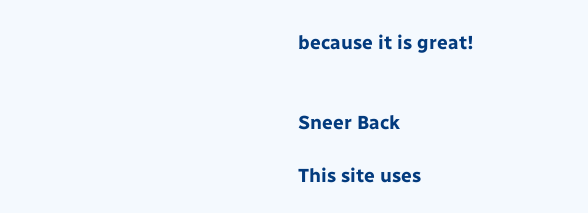because it is great!


Sneer Back

This site uses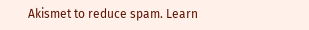Akismet to reduce spam. Learn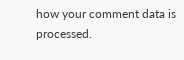how your comment data is processed.